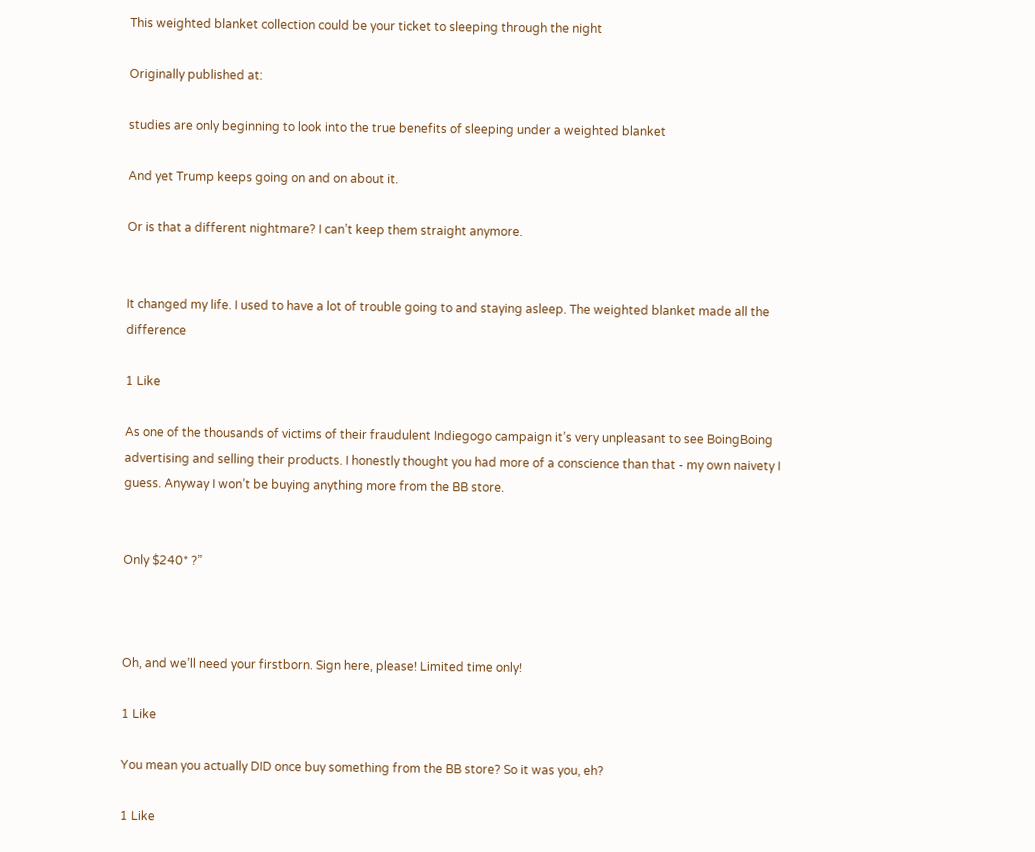This weighted blanket collection could be your ticket to sleeping through the night

Originally published at:

studies are only beginning to look into the true benefits of sleeping under a weighted blanket

And yet Trump keeps going on and on about it.

Or is that a different nightmare? I can’t keep them straight anymore.


It changed my life. I used to have a lot of trouble going to and staying asleep. The weighted blanket made all the difference

1 Like

As one of the thousands of victims of their fraudulent Indiegogo campaign it’s very unpleasant to see BoingBoing advertising and selling their products. I honestly thought you had more of a conscience than that - my own naivety I guess. Anyway I won’t be buying anything more from the BB store.


Only $240* ?”



Oh, and we’ll need your firstborn. Sign here, please! Limited time only!

1 Like

You mean you actually DID once buy something from the BB store? So it was you, eh?

1 Like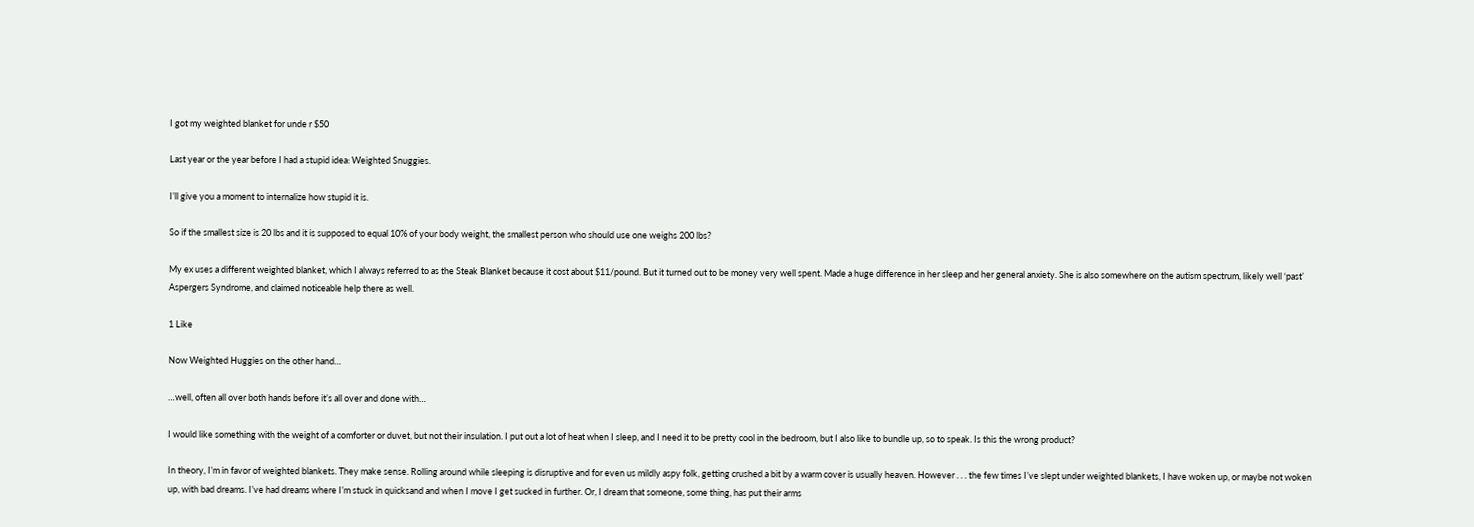I got my weighted blanket for unde r $50

Last year or the year before I had a stupid idea: Weighted Snuggies.

I’ll give you a moment to internalize how stupid it is.

So if the smallest size is 20 lbs and it is supposed to equal 10% of your body weight, the smallest person who should use one weighs 200 lbs?

My ex uses a different weighted blanket, which I always referred to as the Steak Blanket because it cost about $11/pound. But it turned out to be money very well spent. Made a huge difference in her sleep and her general anxiety. She is also somewhere on the autism spectrum, likely well ‘past’ Aspergers Syndrome, and claimed noticeable help there as well.

1 Like

Now Weighted Huggies on the other hand…

…well, often all over both hands before it’s all over and done with…

I would like something with the weight of a comforter or duvet, but not their insulation. I put out a lot of heat when I sleep, and I need it to be pretty cool in the bedroom, but I also like to bundle up, so to speak. Is this the wrong product?

In theory, I’m in favor of weighted blankets. They make sense. Rolling around while sleeping is disruptive and for even us mildly aspy folk, getting crushed a bit by a warm cover is usually heaven. However . . . the few times I’ve slept under weighted blankets, I have woken up, or maybe not woken up, with bad dreams. I’ve had dreams where I’m stuck in quicksand and when I move I get sucked in further. Or, I dream that someone, some thing, has put their arms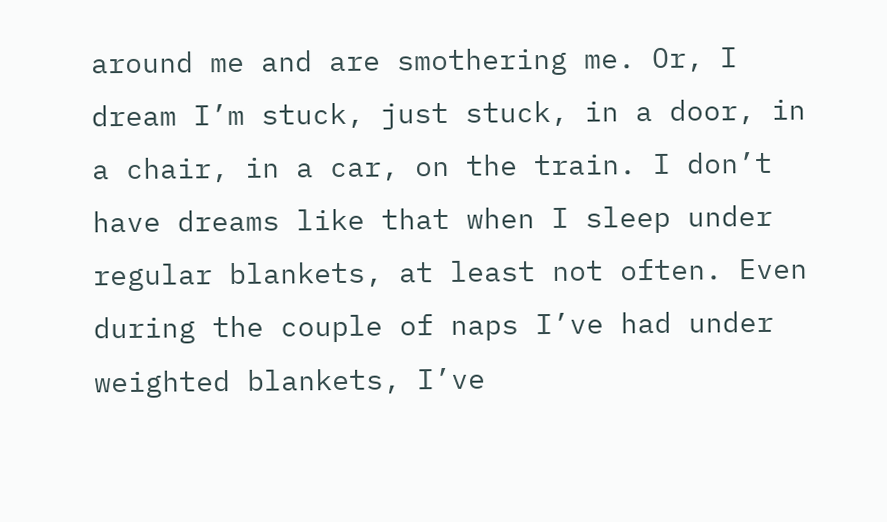around me and are smothering me. Or, I dream I’m stuck, just stuck, in a door, in a chair, in a car, on the train. I don’t have dreams like that when I sleep under regular blankets, at least not often. Even during the couple of naps I’ve had under weighted blankets, I’ve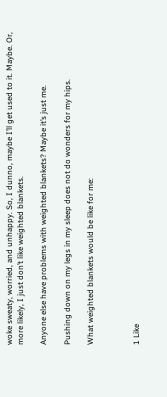woke sweaty, worried, and unhappy. So, I dunno, maybe I’ll get used to it. Maybe. Or, more likely, I just don’t like weighted blankets.

Anyone else have problems with weighted blankets? Maybe it’s just me.

Pushing down on my legs in my sleep does not do wonders for my hips.

What weighted blankets would be like for me:



1 Like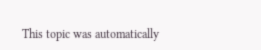This topic was automatically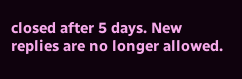closed after 5 days. New replies are no longer allowed.